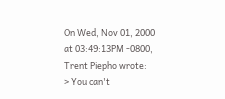On Wed, Nov 01, 2000 at 03:49:13PM -0800, Trent Piepho wrote:
> You can't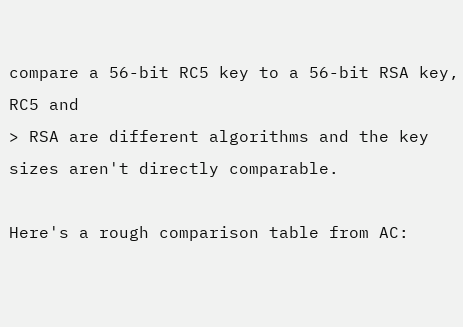compare a 56-bit RC5 key to a 56-bit RSA key, RC5 and
> RSA are different algorithms and the key sizes aren't directly comparable.

Here's a rough comparison table from AC: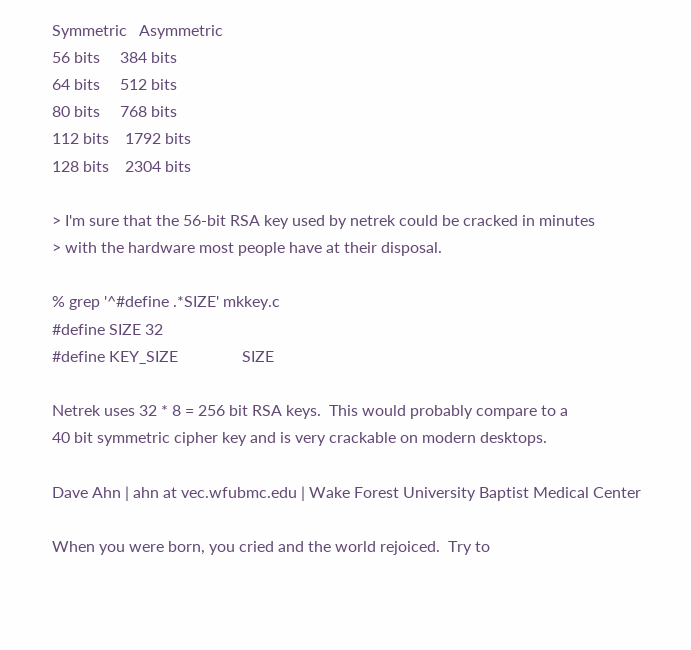Symmetric   Asymmetric
56 bits     384 bits
64 bits     512 bits
80 bits     768 bits
112 bits    1792 bits
128 bits    2304 bits

> I'm sure that the 56-bit RSA key used by netrek could be cracked in minutes
> with the hardware most people have at their disposal.

% grep '^#define .*SIZE' mkkey.c
#define SIZE 32
#define KEY_SIZE                SIZE

Netrek uses 32 * 8 = 256 bit RSA keys.  This would probably compare to a
40 bit symmetric cipher key and is very crackable on modern desktops.

Dave Ahn | ahn at vec.wfubmc.edu | Wake Forest University Baptist Medical Center

When you were born, you cried and the world rejoiced.  Try to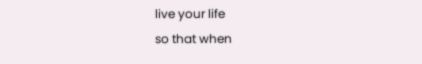live your life
so that when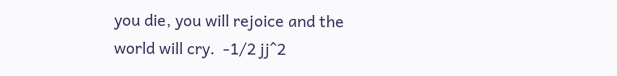you die, you will rejoice and the world will cry.  -1/2 jj^2